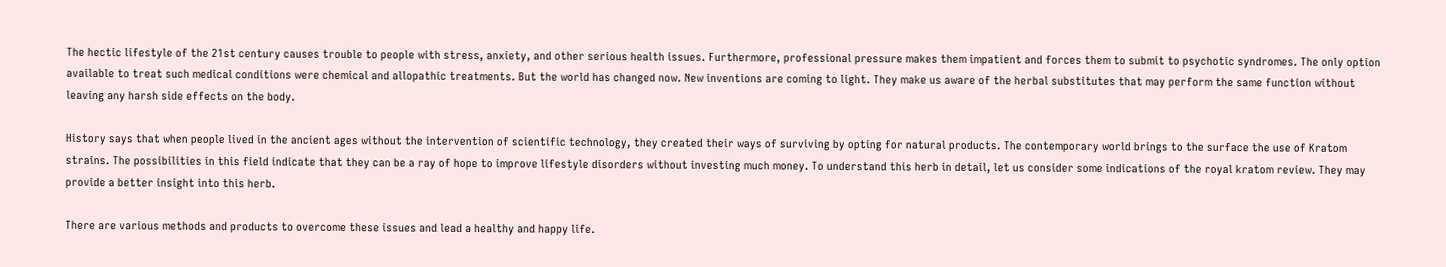The hectic lifestyle of the 21st century causes trouble to people with stress, anxiety, and other serious health issues. Furthermore, professional pressure makes them impatient and forces them to submit to psychotic syndromes. The only option available to treat such medical conditions were chemical and allopathic treatments. But the world has changed now. New inventions are coming to light. They make us aware of the herbal substitutes that may perform the same function without leaving any harsh side effects on the body.

History says that when people lived in the ancient ages without the intervention of scientific technology, they created their ways of surviving by opting for natural products. The contemporary world brings to the surface the use of Kratom strains. The possibilities in this field indicate that they can be a ray of hope to improve lifestyle disorders without investing much money. To understand this herb in detail, let us consider some indications of the royal kratom review. They may provide a better insight into this herb.

There are various methods and products to overcome these issues and lead a healthy and happy life.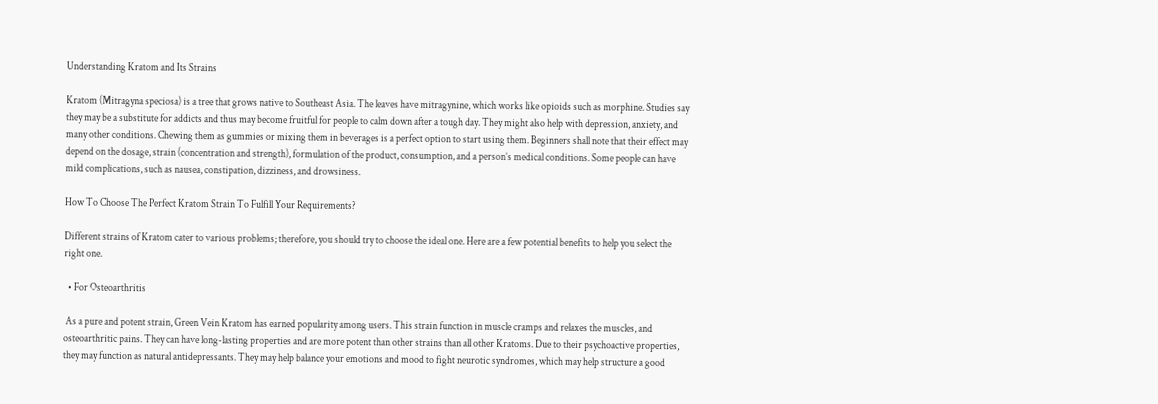Understanding Kratom and Its Strains

Kratom (Mitragyna speciosa) is a tree that grows native to Southeast Asia. The leaves have mitragynine, which works like opioids such as morphine. Studies say they may be a substitute for addicts and thus may become fruitful for people to calm down after a tough day. They might also help with depression, anxiety, and many other conditions. Chewing them as gummies or mixing them in beverages is a perfect option to start using them. Beginners shall note that their effect may depend on the dosage, strain (concentration and strength), formulation of the product, consumption, and a person’s medical conditions. Some people can have mild complications, such as nausea, constipation, dizziness, and drowsiness.

How To Choose The Perfect Kratom Strain To Fulfill Your Requirements?

Different strains of Kratom cater to various problems; therefore, you should try to choose the ideal one. Here are a few potential benefits to help you select the right one.

  • For Osteoarthritis

 As a pure and potent strain, Green Vein Kratom has earned popularity among users. This strain function in muscle cramps and relaxes the muscles, and osteoarthritic pains. They can have long-lasting properties and are more potent than other strains than all other Kratoms. Due to their psychoactive properties, they may function as natural antidepressants. They may help balance your emotions and mood to fight neurotic syndromes, which may help structure a good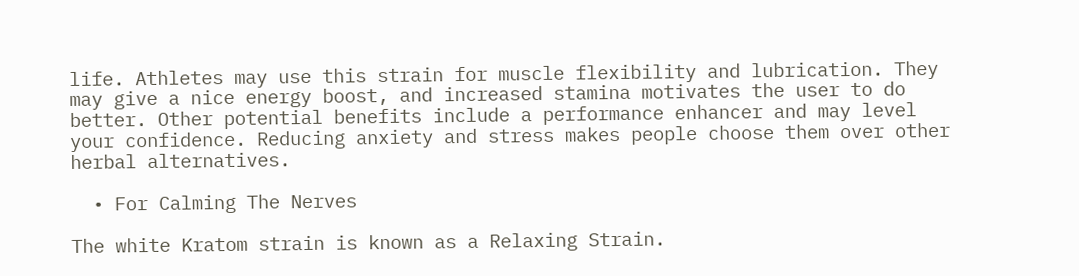life. Athletes may use this strain for muscle flexibility and lubrication. They may give a nice energy boost, and increased stamina motivates the user to do better. Other potential benefits include a performance enhancer and may level your confidence. Reducing anxiety and stress makes people choose them over other herbal alternatives.

  • For Calming The Nerves

The white Kratom strain is known as a Relaxing Strain.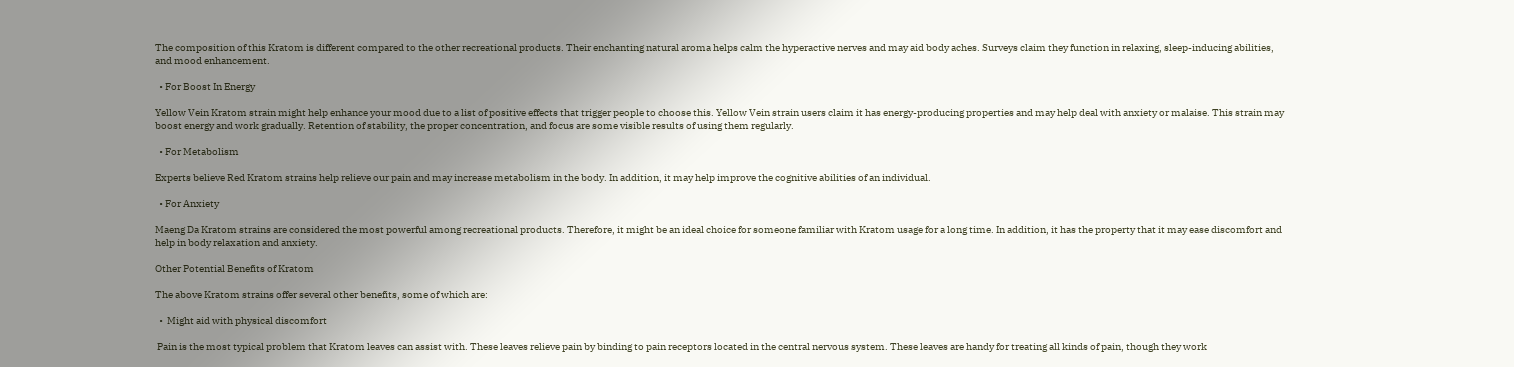The composition of this Kratom is different compared to the other recreational products. Their enchanting natural aroma helps calm the hyperactive nerves and may aid body aches. Surveys claim they function in relaxing, sleep-inducing abilities, and mood enhancement.

  • For Boost In Energy

Yellow Vein Kratom strain might help enhance your mood due to a list of positive effects that trigger people to choose this. Yellow Vein strain users claim it has energy-producing properties and may help deal with anxiety or malaise. This strain may boost energy and work gradually. Retention of stability, the proper concentration, and focus are some visible results of using them regularly.

  • For Metabolism

Experts believe Red Kratom strains help relieve our pain and may increase metabolism in the body. In addition, it may help improve the cognitive abilities of an individual.

  • For Anxiety

Maeng Da Kratom strains are considered the most powerful among recreational products. Therefore, it might be an ideal choice for someone familiar with Kratom usage for a long time. In addition, it has the property that it may ease discomfort and help in body relaxation and anxiety.

Other Potential Benefits of Kratom

The above Kratom strains offer several other benefits, some of which are:

  •  Might aid with physical discomfort

 Pain is the most typical problem that Kratom leaves can assist with. These leaves relieve pain by binding to pain receptors located in the central nervous system. These leaves are handy for treating all kinds of pain, though they work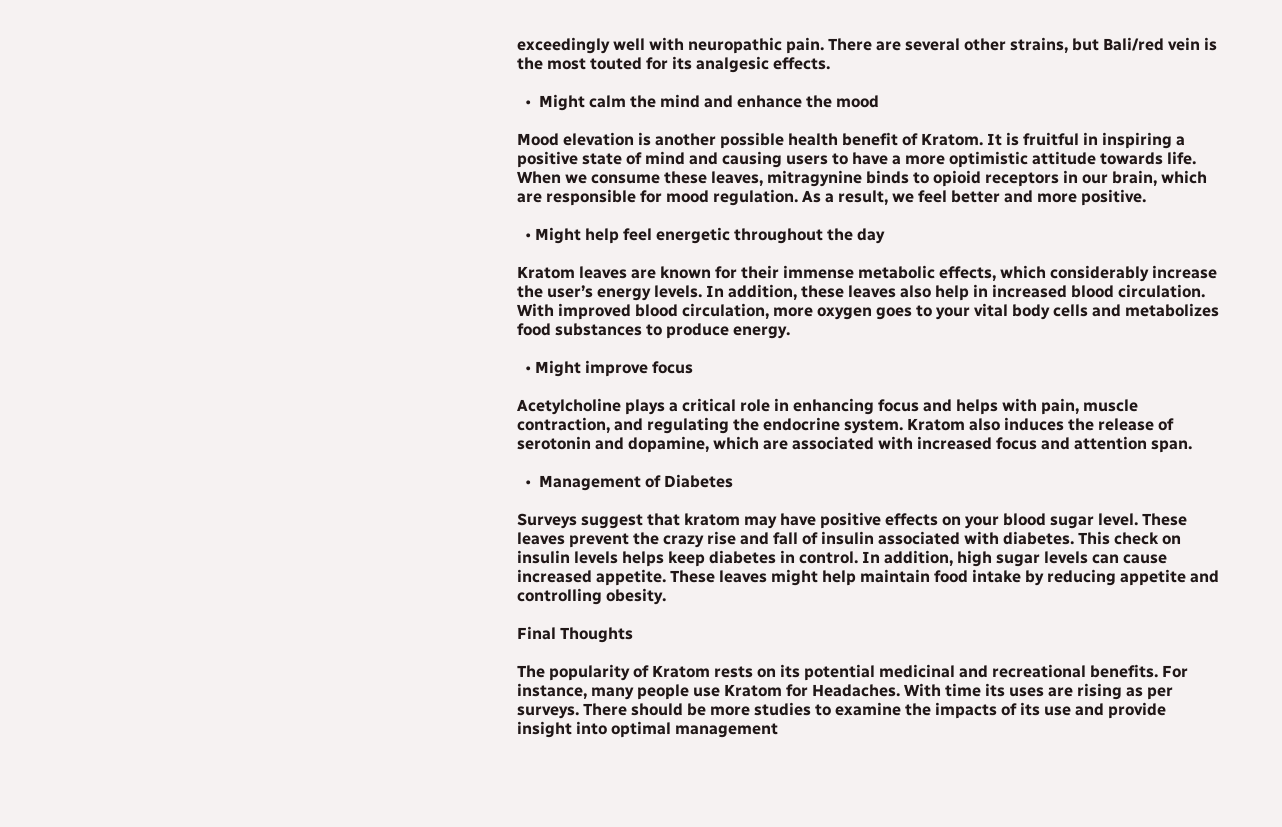exceedingly well with neuropathic pain. There are several other strains, but Bali/red vein is the most touted for its analgesic effects.

  •  Might calm the mind and enhance the mood

Mood elevation is another possible health benefit of Kratom. It is fruitful in inspiring a positive state of mind and causing users to have a more optimistic attitude towards life. When we consume these leaves, mitragynine binds to opioid receptors in our brain, which are responsible for mood regulation. As a result, we feel better and more positive.

  • Might help feel energetic throughout the day

Kratom leaves are known for their immense metabolic effects, which considerably increase the user’s energy levels. In addition, these leaves also help in increased blood circulation. With improved blood circulation, more oxygen goes to your vital body cells and metabolizes food substances to produce energy.

  • Might improve focus

Acetylcholine plays a critical role in enhancing focus and helps with pain, muscle contraction, and regulating the endocrine system. Kratom also induces the release of serotonin and dopamine, which are associated with increased focus and attention span.

  •  Management of Diabetes

Surveys suggest that kratom may have positive effects on your blood sugar level. These leaves prevent the crazy rise and fall of insulin associated with diabetes. This check on insulin levels helps keep diabetes in control. In addition, high sugar levels can cause increased appetite. These leaves might help maintain food intake by reducing appetite and controlling obesity.

Final Thoughts

The popularity of Kratom rests on its potential medicinal and recreational benefits. For instance, many people use Kratom for Headaches. With time its uses are rising as per surveys. There should be more studies to examine the impacts of its use and provide insight into optimal management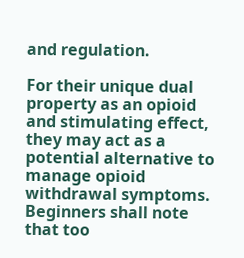and regulation.

For their unique dual property as an opioid and stimulating effect, they may act as a potential alternative to manage opioid withdrawal symptoms. Beginners shall note that too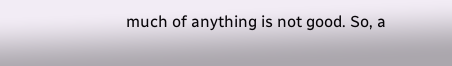much of anything is not good. So, a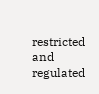restricted and regulated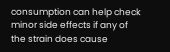consumption can help check minor side effects if any of the strain does cause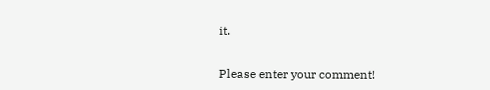it.


Please enter your comment!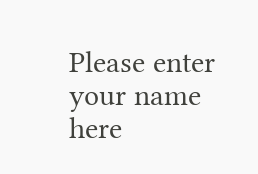Please enter your name here